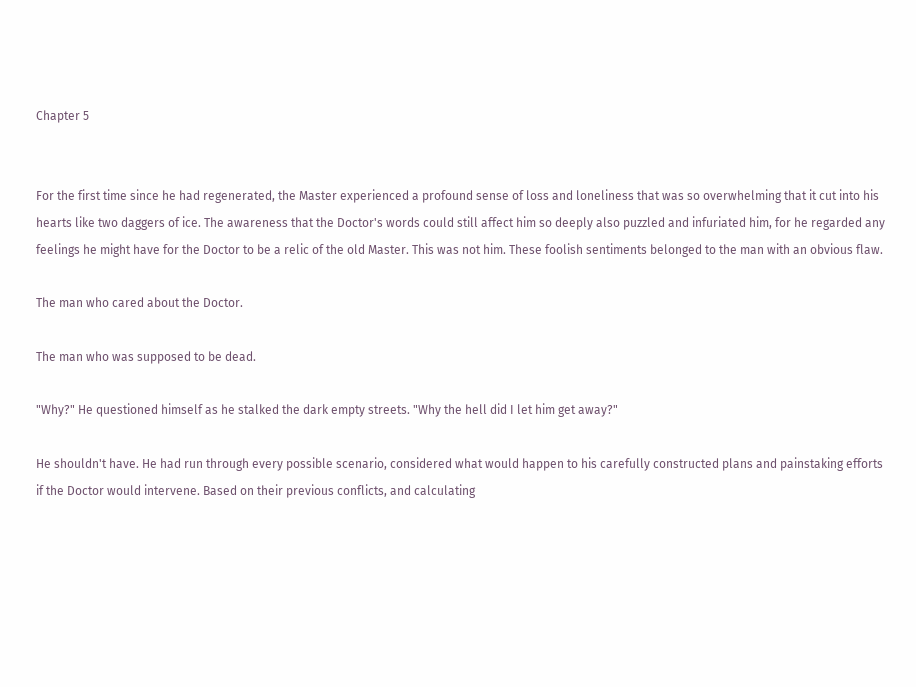Chapter 5


For the first time since he had regenerated, the Master experienced a profound sense of loss and loneliness that was so overwhelming that it cut into his hearts like two daggers of ice. The awareness that the Doctor's words could still affect him so deeply also puzzled and infuriated him, for he regarded any feelings he might have for the Doctor to be a relic of the old Master. This was not him. These foolish sentiments belonged to the man with an obvious flaw.

The man who cared about the Doctor.

The man who was supposed to be dead.

"Why?" He questioned himself as he stalked the dark empty streets. "Why the hell did I let him get away?"

He shouldn't have. He had run through every possible scenario, considered what would happen to his carefully constructed plans and painstaking efforts if the Doctor would intervene. Based on their previous conflicts, and calculating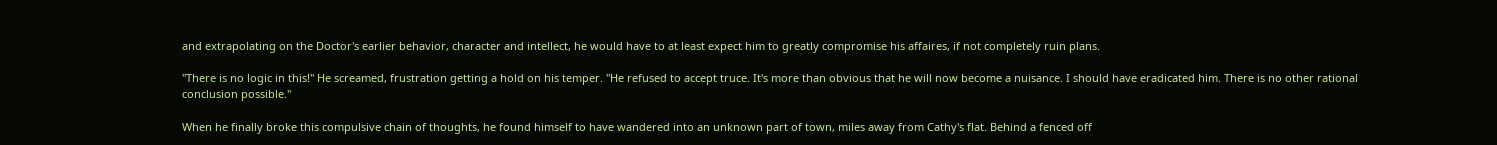and extrapolating on the Doctor's earlier behavior, character and intellect, he would have to at least expect him to greatly compromise his affaires, if not completely ruin plans.

"There is no logic in this!" He screamed, frustration getting a hold on his temper. "He refused to accept truce. It's more than obvious that he will now become a nuisance. I should have eradicated him. There is no other rational conclusion possible."

When he finally broke this compulsive chain of thoughts, he found himself to have wandered into an unknown part of town, miles away from Cathy's flat. Behind a fenced off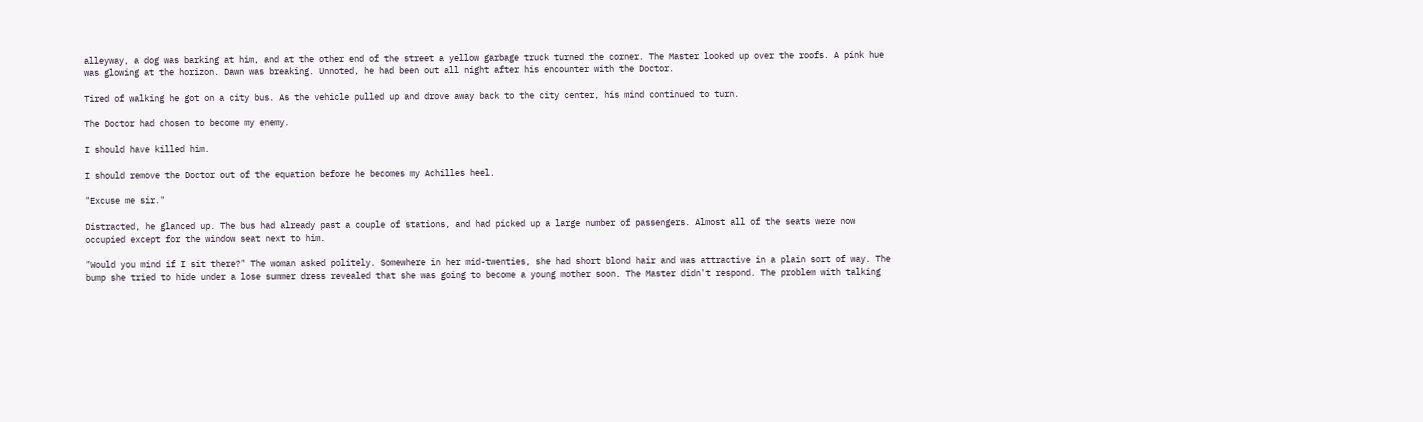alleyway, a dog was barking at him, and at the other end of the street a yellow garbage truck turned the corner. The Master looked up over the roofs. A pink hue was glowing at the horizon. Dawn was breaking. Unnoted, he had been out all night after his encounter with the Doctor.

Tired of walking he got on a city bus. As the vehicle pulled up and drove away back to the city center, his mind continued to turn.

The Doctor had chosen to become my enemy.

I should have killed him.

I should remove the Doctor out of the equation before he becomes my Achilles heel.

"Excuse me sir."

Distracted, he glanced up. The bus had already past a couple of stations, and had picked up a large number of passengers. Almost all of the seats were now occupied except for the window seat next to him.

"Would you mind if I sit there?" The woman asked politely. Somewhere in her mid-twenties, she had short blond hair and was attractive in a plain sort of way. The bump she tried to hide under a lose summer dress revealed that she was going to become a young mother soon. The Master didn't respond. The problem with talking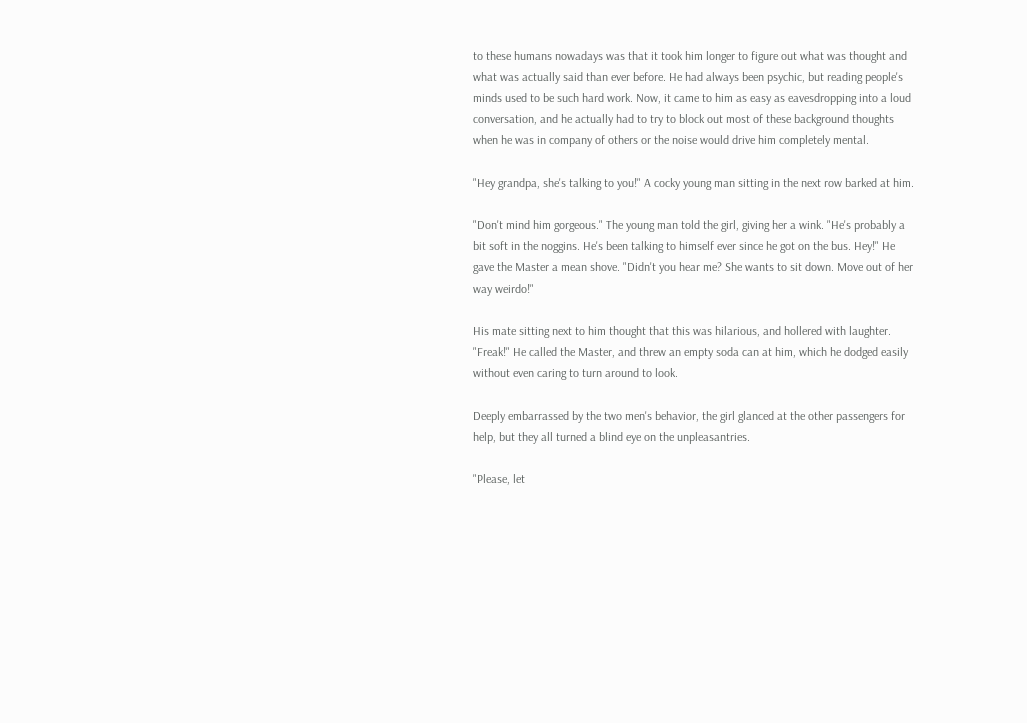to these humans nowadays was that it took him longer to figure out what was thought and what was actually said than ever before. He had always been psychic, but reading people's minds used to be such hard work. Now, it came to him as easy as eavesdropping into a loud conversation, and he actually had to try to block out most of these background thoughts when he was in company of others or the noise would drive him completely mental.

"Hey grandpa, she's talking to you!" A cocky young man sitting in the next row barked at him.

"Don't mind him gorgeous." The young man told the girl, giving her a wink. "He's probably a bit soft in the noggins. He's been talking to himself ever since he got on the bus. Hey!" He gave the Master a mean shove. "Didn't you hear me? She wants to sit down. Move out of her way weirdo!"

His mate sitting next to him thought that this was hilarious, and hollered with laughter. "Freak!" He called the Master, and threw an empty soda can at him, which he dodged easily without even caring to turn around to look.

Deeply embarrassed by the two men's behavior, the girl glanced at the other passengers for help, but they all turned a blind eye on the unpleasantries.

"Please, let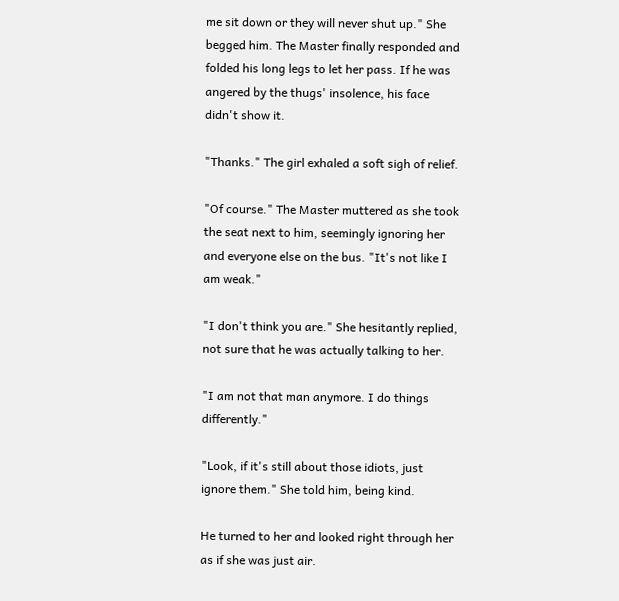me sit down or they will never shut up." She begged him. The Master finally responded and folded his long legs to let her pass. If he was angered by the thugs' insolence, his face didn't show it.

"Thanks." The girl exhaled a soft sigh of relief.

"Of course." The Master muttered as she took the seat next to him, seemingly ignoring her and everyone else on the bus. "It's not like I am weak."

"I don't think you are." She hesitantly replied, not sure that he was actually talking to her.

"I am not that man anymore. I do things differently."

"Look, if it's still about those idiots, just ignore them." She told him, being kind.

He turned to her and looked right through her as if she was just air.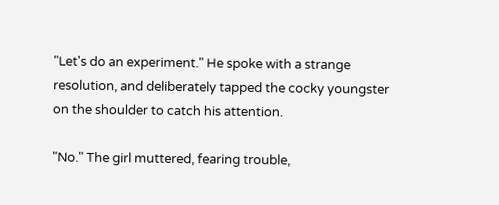"Let's do an experiment." He spoke with a strange resolution, and deliberately tapped the cocky youngster on the shoulder to catch his attention.

"No." The girl muttered, fearing trouble,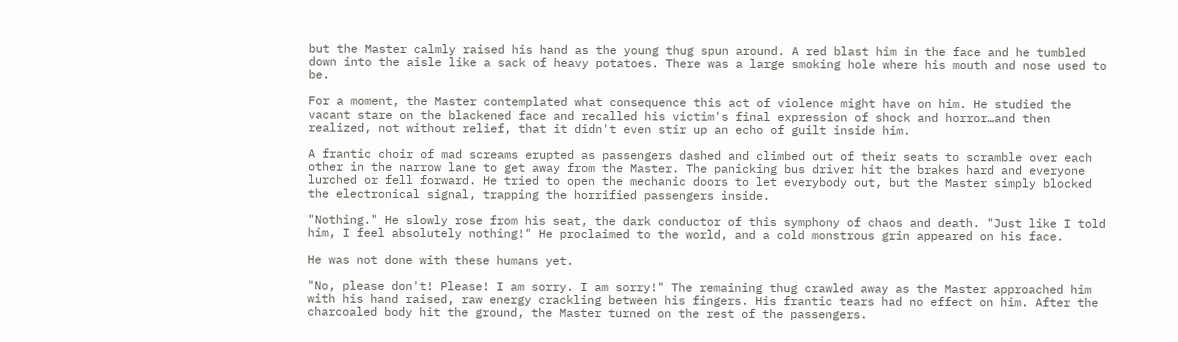but the Master calmly raised his hand as the young thug spun around. A red blast him in the face and he tumbled down into the aisle like a sack of heavy potatoes. There was a large smoking hole where his mouth and nose used to be.

For a moment, the Master contemplated what consequence this act of violence might have on him. He studied the vacant stare on the blackened face and recalled his victim's final expression of shock and horror…and then realized, not without relief, that it didn't even stir up an echo of guilt inside him.

A frantic choir of mad screams erupted as passengers dashed and climbed out of their seats to scramble over each other in the narrow lane to get away from the Master. The panicking bus driver hit the brakes hard and everyone lurched or fell forward. He tried to open the mechanic doors to let everybody out, but the Master simply blocked the electronical signal, trapping the horrified passengers inside.

"Nothing." He slowly rose from his seat, the dark conductor of this symphony of chaos and death. "Just like I told him, I feel absolutely nothing!" He proclaimed to the world, and a cold monstrous grin appeared on his face.

He was not done with these humans yet.

"No, please don't! Please! I am sorry. I am sorry!" The remaining thug crawled away as the Master approached him with his hand raised, raw energy crackling between his fingers. His frantic tears had no effect on him. After the charcoaled body hit the ground, the Master turned on the rest of the passengers.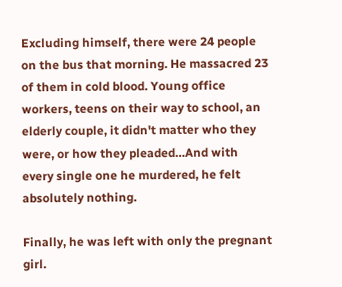Excluding himself, there were 24 people on the bus that morning. He massacred 23 of them in cold blood. Young office workers, teens on their way to school, an elderly couple, it didn't matter who they were, or how they pleaded…And with every single one he murdered, he felt absolutely nothing.

Finally, he was left with only the pregnant girl.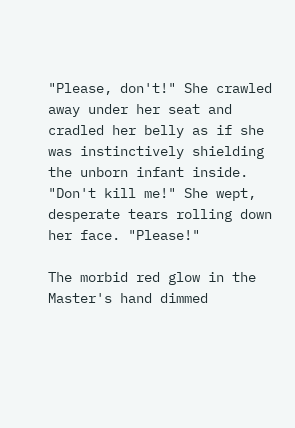"Please, don't!" She crawled away under her seat and cradled her belly as if she was instinctively shielding the unborn infant inside. "Don't kill me!" She wept, desperate tears rolling down her face. "Please!"

The morbid red glow in the Master's hand dimmed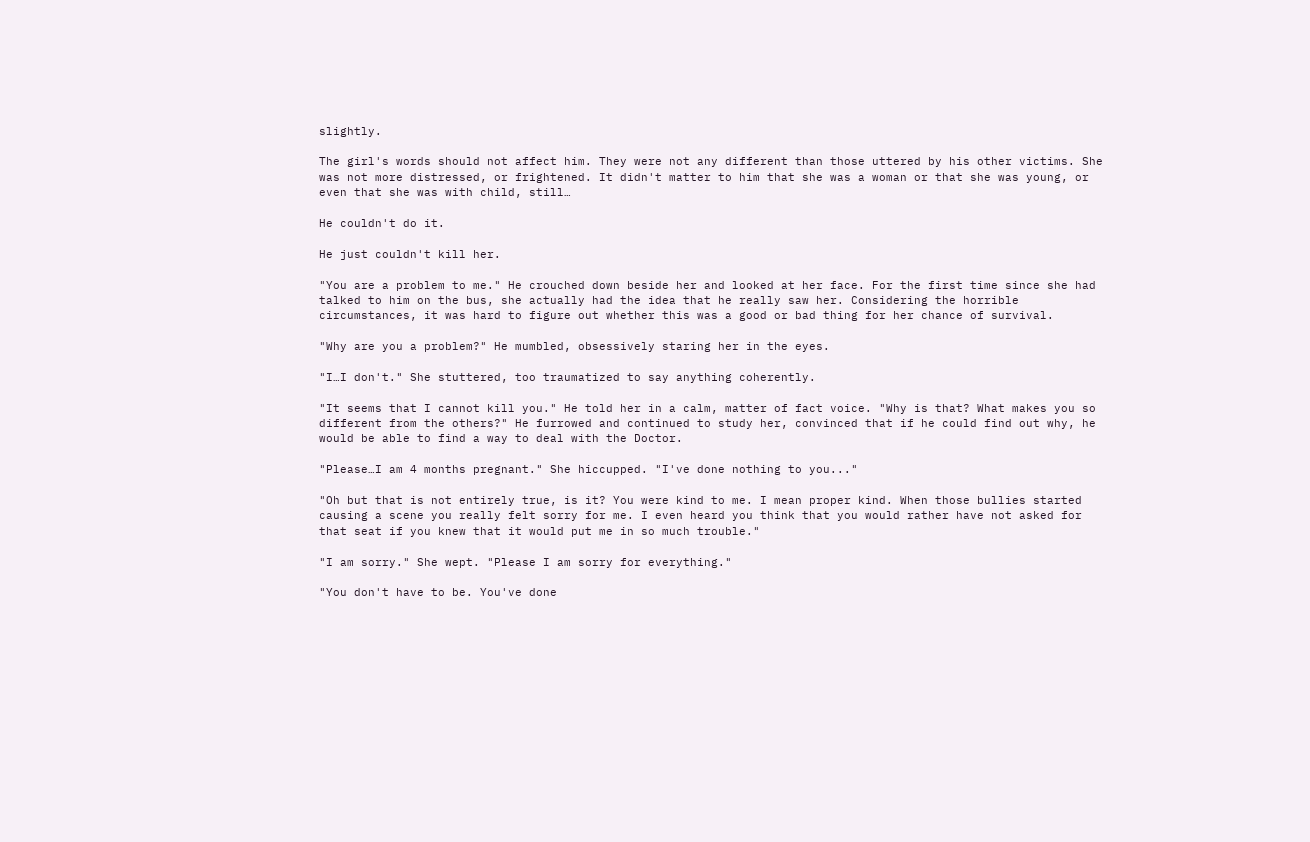slightly.

The girl's words should not affect him. They were not any different than those uttered by his other victims. She was not more distressed, or frightened. It didn't matter to him that she was a woman or that she was young, or even that she was with child, still…

He couldn't do it.

He just couldn't kill her.

"You are a problem to me." He crouched down beside her and looked at her face. For the first time since she had talked to him on the bus, she actually had the idea that he really saw her. Considering the horrible circumstances, it was hard to figure out whether this was a good or bad thing for her chance of survival.

"Why are you a problem?" He mumbled, obsessively staring her in the eyes.

"I…I don't." She stuttered, too traumatized to say anything coherently.

"It seems that I cannot kill you." He told her in a calm, matter of fact voice. "Why is that? What makes you so different from the others?" He furrowed and continued to study her, convinced that if he could find out why, he would be able to find a way to deal with the Doctor.

"Please…I am 4 months pregnant." She hiccupped. "I've done nothing to you..."

"Oh but that is not entirely true, is it? You were kind to me. I mean proper kind. When those bullies started causing a scene you really felt sorry for me. I even heard you think that you would rather have not asked for that seat if you knew that it would put me in so much trouble."

"I am sorry." She wept. "Please I am sorry for everything."

"You don't have to be. You've done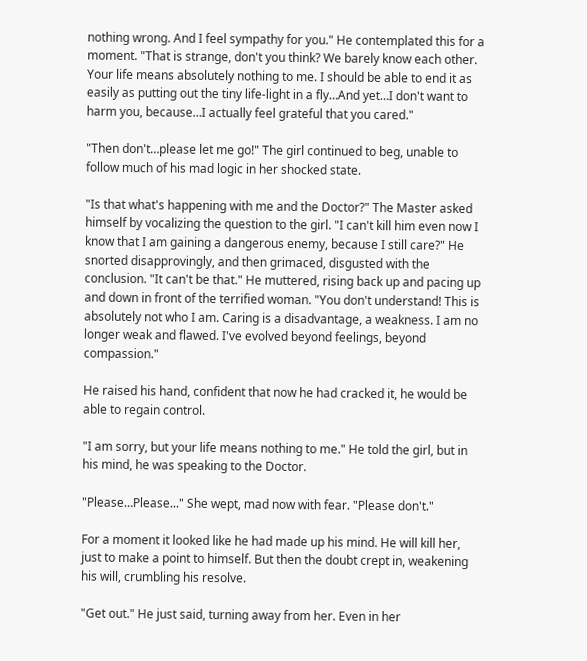nothing wrong. And I feel sympathy for you." He contemplated this for a moment. "That is strange, don't you think? We barely know each other. Your life means absolutely nothing to me. I should be able to end it as easily as putting out the tiny life-light in a fly…And yet…I don't want to harm you, because…I actually feel grateful that you cared."

"Then don't…please let me go!" The girl continued to beg, unable to follow much of his mad logic in her shocked state.

"Is that what's happening with me and the Doctor?" The Master asked himself by vocalizing the question to the girl. "I can't kill him even now I know that I am gaining a dangerous enemy, because I still care?" He snorted disapprovingly, and then grimaced, disgusted with the conclusion. "It can't be that." He muttered, rising back up and pacing up and down in front of the terrified woman. "You don't understand! This is absolutely not who I am. Caring is a disadvantage, a weakness. I am no longer weak and flawed. I've evolved beyond feelings, beyond compassion."

He raised his hand, confident that now he had cracked it, he would be able to regain control.

"I am sorry, but your life means nothing to me." He told the girl, but in his mind, he was speaking to the Doctor.

"Please…Please..." She wept, mad now with fear. "Please don't."

For a moment it looked like he had made up his mind. He will kill her, just to make a point to himself. But then the doubt crept in, weakening his will, crumbling his resolve.

"Get out." He just said, turning away from her. Even in her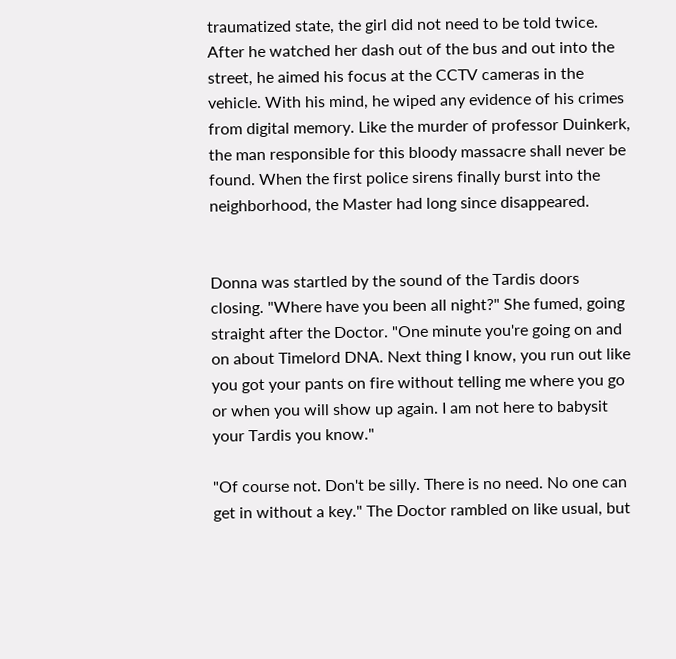traumatized state, the girl did not need to be told twice. After he watched her dash out of the bus and out into the street, he aimed his focus at the CCTV cameras in the vehicle. With his mind, he wiped any evidence of his crimes from digital memory. Like the murder of professor Duinkerk, the man responsible for this bloody massacre shall never be found. When the first police sirens finally burst into the neighborhood, the Master had long since disappeared.


Donna was startled by the sound of the Tardis doors closing. "Where have you been all night?" She fumed, going straight after the Doctor. "One minute you're going on and on about Timelord DNA. Next thing I know, you run out like you got your pants on fire without telling me where you go or when you will show up again. I am not here to babysit your Tardis you know."

"Of course not. Don't be silly. There is no need. No one can get in without a key." The Doctor rambled on like usual, but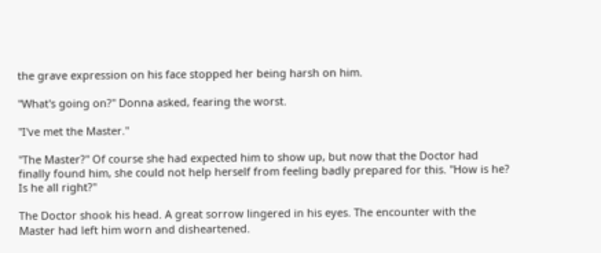the grave expression on his face stopped her being harsh on him.

"What's going on?" Donna asked, fearing the worst.

"I've met the Master."

"The Master?" Of course she had expected him to show up, but now that the Doctor had finally found him, she could not help herself from feeling badly prepared for this. "How is he? Is he all right?"

The Doctor shook his head. A great sorrow lingered in his eyes. The encounter with the Master had left him worn and disheartened.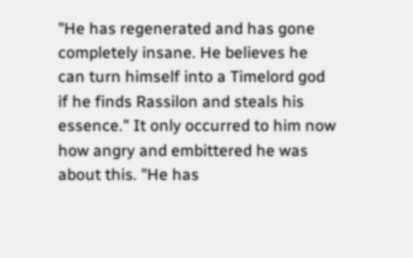"He has regenerated and has gone completely insane. He believes he can turn himself into a Timelord god if he finds Rassilon and steals his essence." It only occurred to him now how angry and embittered he was about this. "He has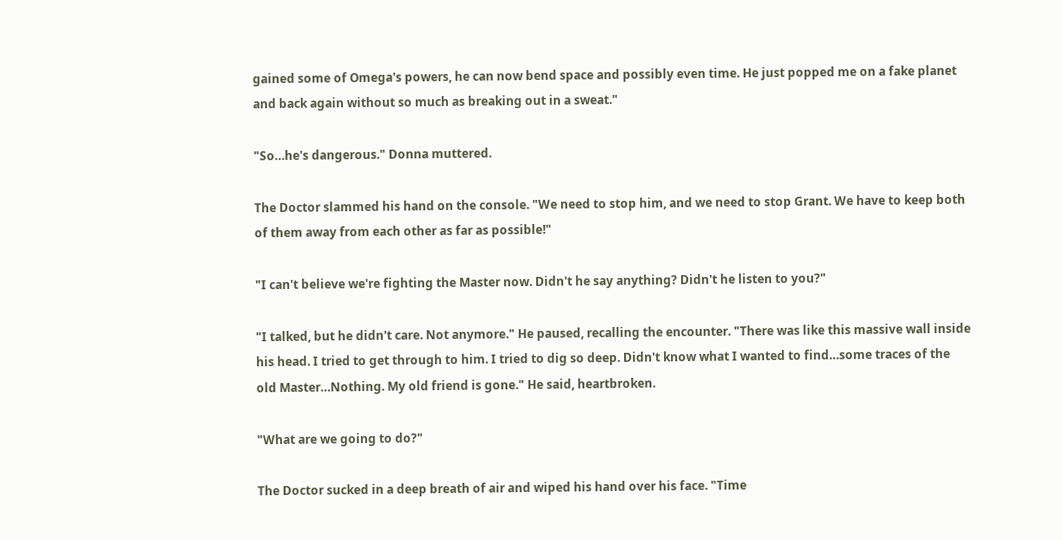gained some of Omega's powers, he can now bend space and possibly even time. He just popped me on a fake planet and back again without so much as breaking out in a sweat."

"So…he's dangerous." Donna muttered.

The Doctor slammed his hand on the console. "We need to stop him, and we need to stop Grant. We have to keep both of them away from each other as far as possible!"

"I can't believe we're fighting the Master now. Didn't he say anything? Didn't he listen to you?"

"I talked, but he didn't care. Not anymore." He paused, recalling the encounter. "There was like this massive wall inside his head. I tried to get through to him. I tried to dig so deep. Didn't know what I wanted to find…some traces of the old Master…Nothing. My old friend is gone." He said, heartbroken.

"What are we going to do?"

The Doctor sucked in a deep breath of air and wiped his hand over his face. "Time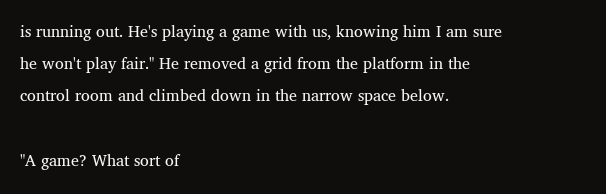is running out. He's playing a game with us, knowing him I am sure he won't play fair." He removed a grid from the platform in the control room and climbed down in the narrow space below.

"A game? What sort of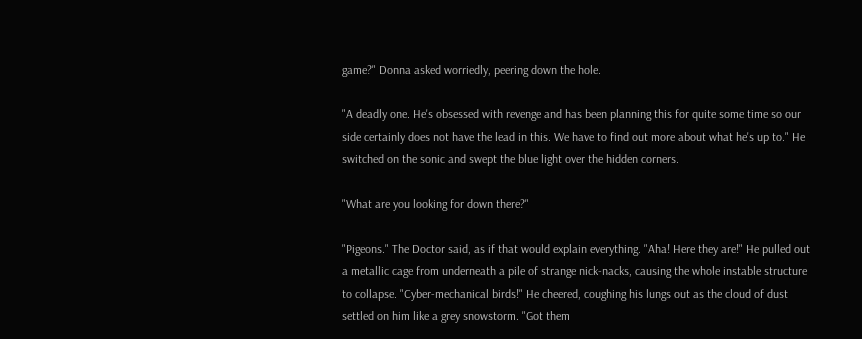game?" Donna asked worriedly, peering down the hole.

"A deadly one. He's obsessed with revenge and has been planning this for quite some time so our side certainly does not have the lead in this. We have to find out more about what he's up to." He switched on the sonic and swept the blue light over the hidden corners.

"What are you looking for down there?"

"Pigeons." The Doctor said, as if that would explain everything. "Aha! Here they are!" He pulled out a metallic cage from underneath a pile of strange nick-nacks, causing the whole instable structure to collapse. "Cyber-mechanical birds!" He cheered, coughing his lungs out as the cloud of dust settled on him like a grey snowstorm. "Got them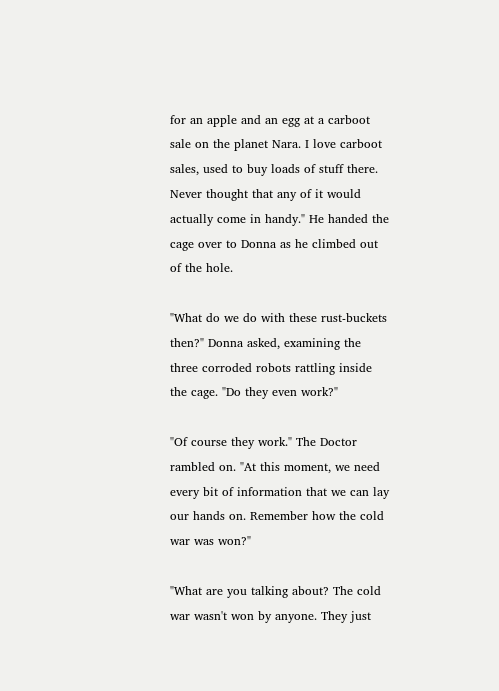for an apple and an egg at a carboot sale on the planet Nara. I love carboot sales, used to buy loads of stuff there. Never thought that any of it would actually come in handy." He handed the cage over to Donna as he climbed out of the hole.

"What do we do with these rust-buckets then?" Donna asked, examining the three corroded robots rattling inside the cage. "Do they even work?"

"Of course they work." The Doctor rambled on. "At this moment, we need every bit of information that we can lay our hands on. Remember how the cold war was won?"

"What are you talking about? The cold war wasn't won by anyone. They just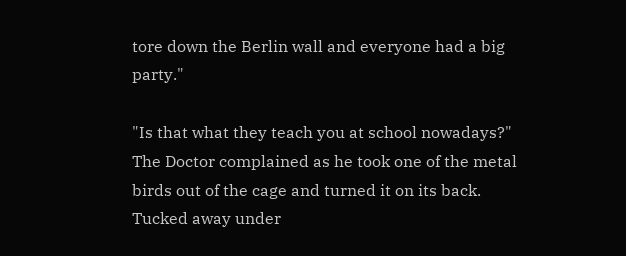tore down the Berlin wall and everyone had a big party."

"Is that what they teach you at school nowadays?" The Doctor complained as he took one of the metal birds out of the cage and turned it on its back. Tucked away under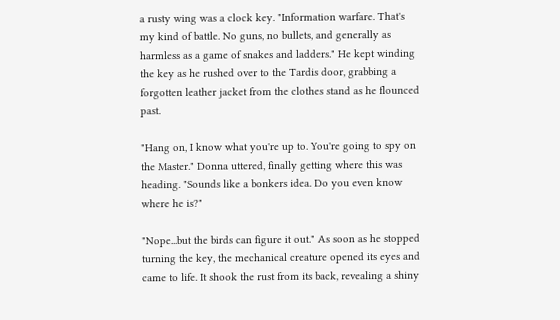a rusty wing was a clock key. "Information warfare. That's my kind of battle. No guns, no bullets, and generally as harmless as a game of snakes and ladders." He kept winding the key as he rushed over to the Tardis door, grabbing a forgotten leather jacket from the clothes stand as he flounced past.

"Hang on, I know what you're up to. You're going to spy on the Master." Donna uttered, finally getting where this was heading. "Sounds like a bonkers idea. Do you even know where he is?"

"Nope...but the birds can figure it out." As soon as he stopped turning the key, the mechanical creature opened its eyes and came to life. It shook the rust from its back, revealing a shiny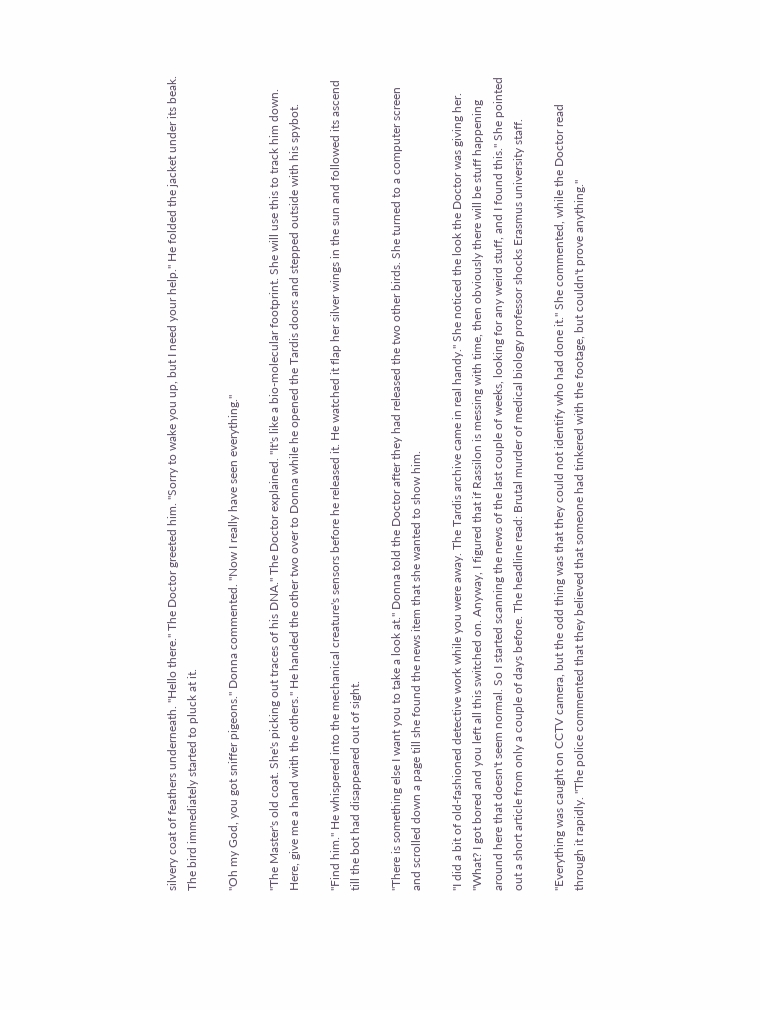silvery coat of feathers underneath. "Hello there." The Doctor greeted him. "Sorry to wake you up, but I need your help." He folded the jacket under its beak. The bird immediately started to pluck at it.

"Oh my God, you got sniffer pigeons." Donna commented. "Now I really have seen everything."

"The Master's old coat. She's picking out traces of his DNA." The Doctor explained. "It's like a bio-molecular footprint. She will use this to track him down. Here, give me a hand with the others." He handed the other two over to Donna while he opened the Tardis doors and stepped outside with his spybot.

"Find him." He whispered into the mechanical creature's sensors before he released it. He watched it flap her silver wings in the sun and followed its ascend till the bot had disappeared out of sight.

"There is something else I want you to take a look at." Donna told the Doctor after they had released the two other birds. She turned to a computer screen and scrolled down a page till she found the news item that she wanted to show him.

"I did a bit of old-fashioned detective work while you were away. The Tardis archive came in real handy." She noticed the look the Doctor was giving her. "What? I got bored and you left all this switched on. Anyway, I figured that if Rassilon is messing with time, then obviously there will be stuff happening around here that doesn't seem normal. So I started scanning the news of the last couple of weeks, looking for any weird stuff, and I found this." She pointed out a short article from only a couple of days before. The headline read: Brutal murder of medical biology professor shocks Erasmus university staff.

"Everything was caught on CCTV camera, but the odd thing was that they could not identify who had done it." She commented, while the Doctor read through it rapidly. "The police commented that they believed that someone had tinkered with the footage, but couldn't prove anything."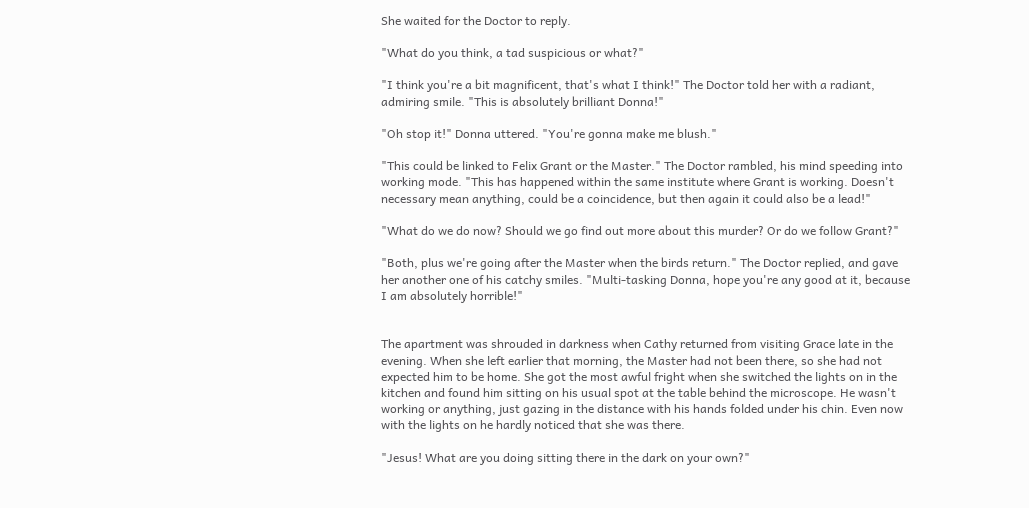She waited for the Doctor to reply.

"What do you think, a tad suspicious or what?"

"I think you're a bit magnificent, that's what I think!" The Doctor told her with a radiant, admiring smile. "This is absolutely brilliant Donna!"

"Oh stop it!" Donna uttered. "You're gonna make me blush."

"This could be linked to Felix Grant or the Master." The Doctor rambled, his mind speeding into working mode. "This has happened within the same institute where Grant is working. Doesn't necessary mean anything, could be a coincidence, but then again it could also be a lead!"

"What do we do now? Should we go find out more about this murder? Or do we follow Grant?"

"Both, plus we're going after the Master when the birds return." The Doctor replied, and gave her another one of his catchy smiles. "Multi-tasking Donna, hope you're any good at it, because I am absolutely horrible!"


The apartment was shrouded in darkness when Cathy returned from visiting Grace late in the evening. When she left earlier that morning, the Master had not been there, so she had not expected him to be home. She got the most awful fright when she switched the lights on in the kitchen and found him sitting on his usual spot at the table behind the microscope. He wasn't working or anything, just gazing in the distance with his hands folded under his chin. Even now with the lights on he hardly noticed that she was there.

"Jesus! What are you doing sitting there in the dark on your own?"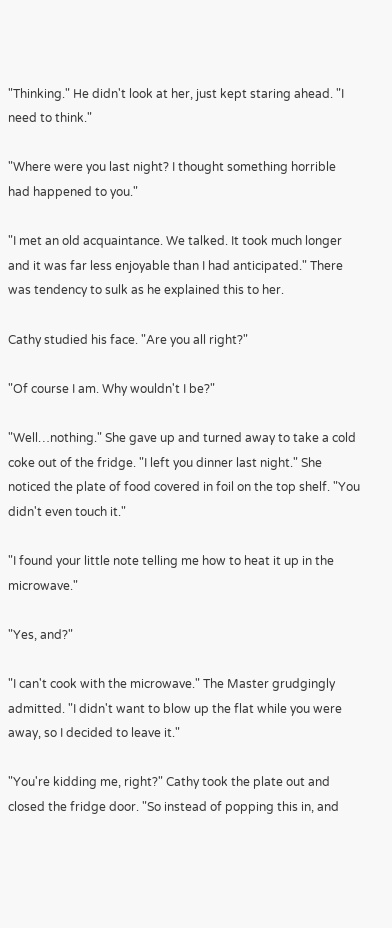"Thinking." He didn't look at her, just kept staring ahead. "I need to think."

"Where were you last night? I thought something horrible had happened to you."

"I met an old acquaintance. We talked. It took much longer and it was far less enjoyable than I had anticipated." There was tendency to sulk as he explained this to her.

Cathy studied his face. "Are you all right?"

"Of course I am. Why wouldn't I be?"

"Well…nothing." She gave up and turned away to take a cold coke out of the fridge. "I left you dinner last night." She noticed the plate of food covered in foil on the top shelf. "You didn't even touch it."

"I found your little note telling me how to heat it up in the microwave."

"Yes, and?"

"I can't cook with the microwave." The Master grudgingly admitted. "I didn't want to blow up the flat while you were away, so I decided to leave it."

"You're kidding me, right?" Cathy took the plate out and closed the fridge door. "So instead of popping this in, and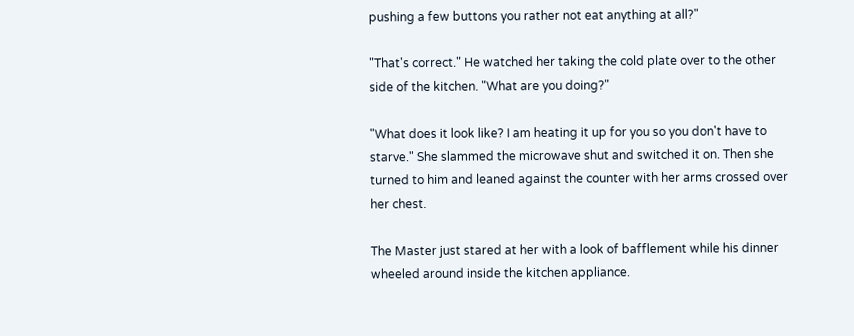pushing a few buttons you rather not eat anything at all?"

"That's correct." He watched her taking the cold plate over to the other side of the kitchen. "What are you doing?"

"What does it look like? I am heating it up for you so you don't have to starve." She slammed the microwave shut and switched it on. Then she turned to him and leaned against the counter with her arms crossed over her chest.

The Master just stared at her with a look of bafflement while his dinner wheeled around inside the kitchen appliance.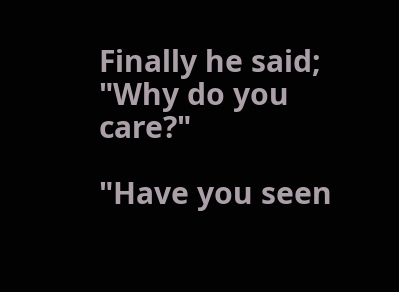Finally he said; "Why do you care?"

"Have you seen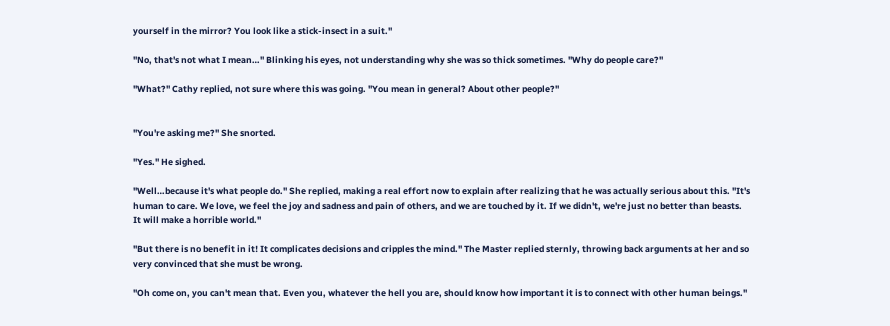yourself in the mirror? You look like a stick-insect in a suit."

"No, that's not what I mean…" Blinking his eyes, not understanding why she was so thick sometimes. "Why do people care?"

"What?" Cathy replied, not sure where this was going. "You mean in general? About other people?"


"You're asking me?" She snorted.

"Yes." He sighed.

"Well…because it's what people do." She replied, making a real effort now to explain after realizing that he was actually serious about this. "It's human to care. We love, we feel the joy and sadness and pain of others, and we are touched by it. If we didn't, we're just no better than beasts. It will make a horrible world."

"But there is no benefit in it! It complicates decisions and cripples the mind." The Master replied sternly, throwing back arguments at her and so very convinced that she must be wrong.

"Oh come on, you can't mean that. Even you, whatever the hell you are, should know how important it is to connect with other human beings."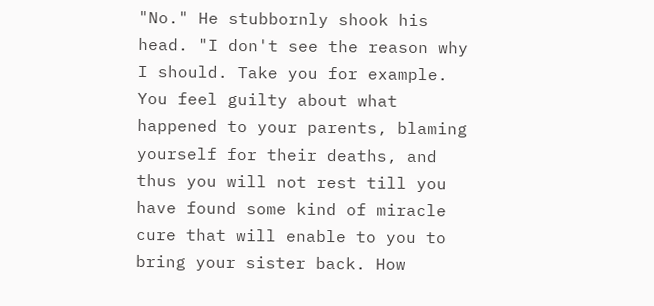"No." He stubbornly shook his head. "I don't see the reason why I should. Take you for example. You feel guilty about what happened to your parents, blaming yourself for their deaths, and thus you will not rest till you have found some kind of miracle cure that will enable to you to bring your sister back. How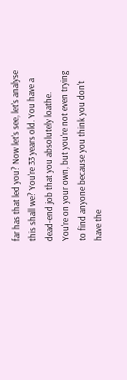far has that led you? Now let's see, let's analyse this shall we? You're 33 years old. You have a dead-end job that you absolutely loathe. You're on your own, but you're not even trying to find anyone because you think you don't have the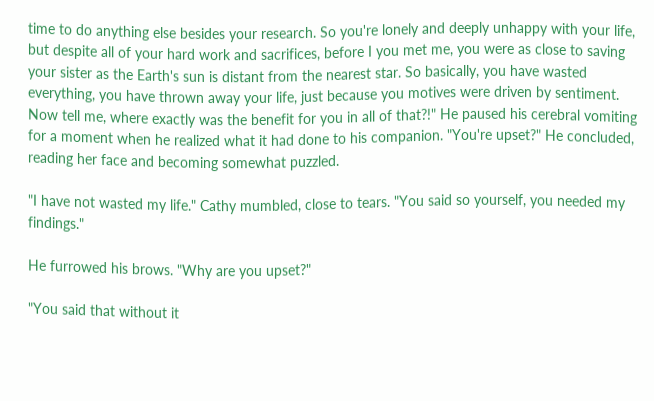time to do anything else besides your research. So you're lonely and deeply unhappy with your life, but despite all of your hard work and sacrifices, before I you met me, you were as close to saving your sister as the Earth's sun is distant from the nearest star. So basically, you have wasted everything, you have thrown away your life, just because you motives were driven by sentiment. Now tell me, where exactly was the benefit for you in all of that?!" He paused his cerebral vomiting for a moment when he realized what it had done to his companion. "You're upset?" He concluded, reading her face and becoming somewhat puzzled.

"I have not wasted my life." Cathy mumbled, close to tears. "You said so yourself, you needed my findings."

He furrowed his brows. "Why are you upset?"

"You said that without it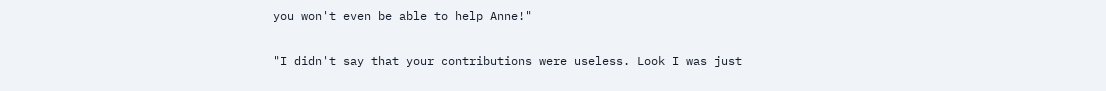you won't even be able to help Anne!"

"I didn't say that your contributions were useless. Look I was just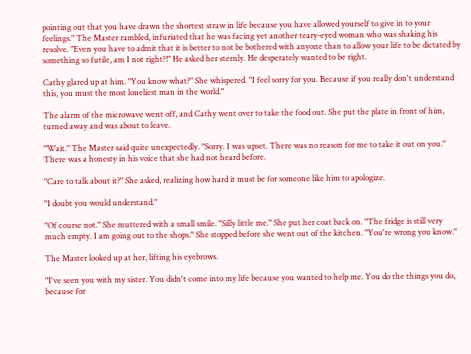pointing out that you have drawn the shortest straw in life because you have allowed yourself to give in to your feelings." The Master rambled, infuriated that he was facing yet another teary-eyed woman who was shaking his resolve. "Even you have to admit that it is better to not be bothered with anyone than to allow your life to be dictated by something so futile, am I not right?!" He asked her sternly. He desperately wanted to be right.

Cathy glared up at him. "You know what?" She whispered. "I feel sorry for you. Because if you really don't understand this, you must the most loneliest man in the world."

The alarm of the microwave went off, and Cathy went over to take the food out. She put the plate in front of him, turned away and was about to leave.

"Wait." The Master said quite unexpectedly. "Sorry. I was upset. There was no reason for me to take it out on you." There was a honesty in his voice that she had not heard before.

"Care to talk about it?" She asked, realizing how hard it must be for someone like him to apologize.

"I doubt you would understand."

"Of course not." She muttered with a small smile. "Silly little me." She put her coat back on. "The fridge is still very much empty. I am going out to the shops." She stopped before she went out of the kitchen. "You're wrong you know."

The Master looked up at her, lifting his eyebrows.

"I've seen you with my sister. You didn't come into my life because you wanted to help me. You do the things you do, because for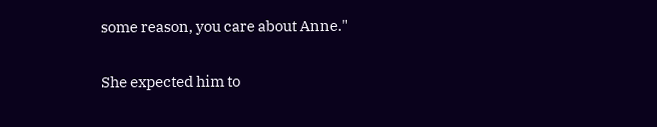some reason, you care about Anne."

She expected him to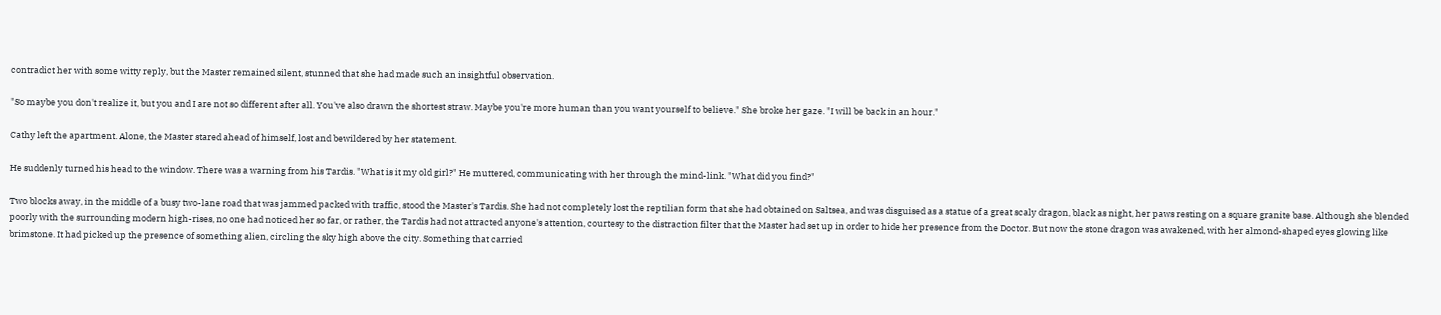contradict her with some witty reply, but the Master remained silent, stunned that she had made such an insightful observation.

"So maybe you don't realize it, but you and I are not so different after all. You've also drawn the shortest straw. Maybe you're more human than you want yourself to believe." She broke her gaze. "I will be back in an hour."

Cathy left the apartment. Alone, the Master stared ahead of himself, lost and bewildered by her statement.

He suddenly turned his head to the window. There was a warning from his Tardis. "What is it my old girl?" He muttered, communicating with her through the mind-link. "What did you find?"

Two blocks away, in the middle of a busy two-lane road that was jammed packed with traffic, stood the Master's Tardis. She had not completely lost the reptilian form that she had obtained on Saltsea, and was disguised as a statue of a great scaly dragon, black as night, her paws resting on a square granite base. Although she blended poorly with the surrounding modern high-rises, no one had noticed her so far, or rather, the Tardis had not attracted anyone's attention, courtesy to the distraction filter that the Master had set up in order to hide her presence from the Doctor. But now the stone dragon was awakened, with her almond-shaped eyes glowing like brimstone. It had picked up the presence of something alien, circling the sky high above the city. Something that carried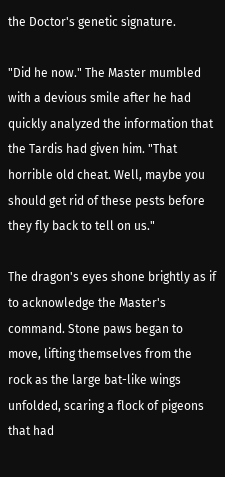the Doctor's genetic signature.

"Did he now." The Master mumbled with a devious smile after he had quickly analyzed the information that the Tardis had given him. "That horrible old cheat. Well, maybe you should get rid of these pests before they fly back to tell on us."

The dragon's eyes shone brightly as if to acknowledge the Master's command. Stone paws began to move, lifting themselves from the rock as the large bat-like wings unfolded, scaring a flock of pigeons that had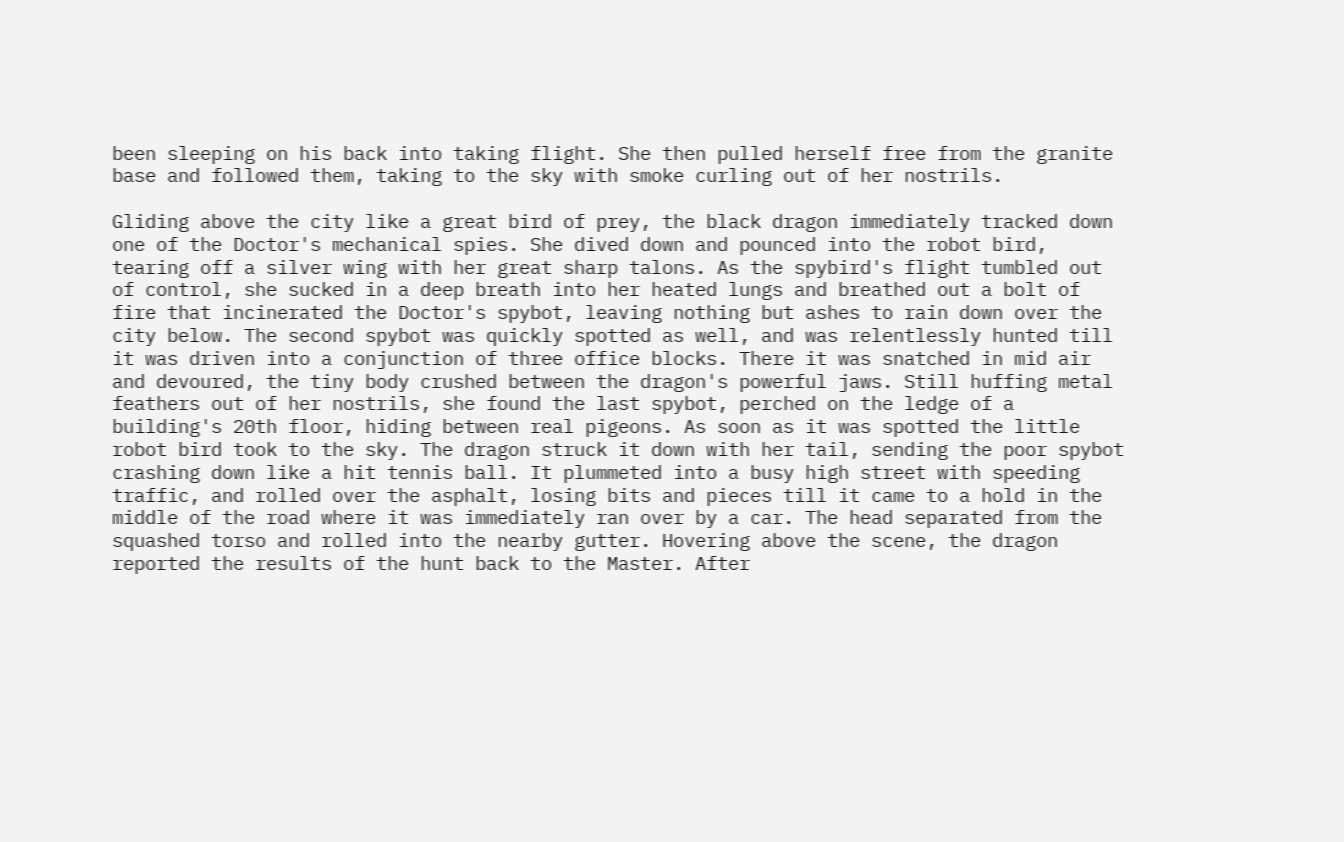been sleeping on his back into taking flight. She then pulled herself free from the granite base and followed them, taking to the sky with smoke curling out of her nostrils.

Gliding above the city like a great bird of prey, the black dragon immediately tracked down one of the Doctor's mechanical spies. She dived down and pounced into the robot bird, tearing off a silver wing with her great sharp talons. As the spybird's flight tumbled out of control, she sucked in a deep breath into her heated lungs and breathed out a bolt of fire that incinerated the Doctor's spybot, leaving nothing but ashes to rain down over the city below. The second spybot was quickly spotted as well, and was relentlessly hunted till it was driven into a conjunction of three office blocks. There it was snatched in mid air and devoured, the tiny body crushed between the dragon's powerful jaws. Still huffing metal feathers out of her nostrils, she found the last spybot, perched on the ledge of a building's 20th floor, hiding between real pigeons. As soon as it was spotted the little robot bird took to the sky. The dragon struck it down with her tail, sending the poor spybot crashing down like a hit tennis ball. It plummeted into a busy high street with speeding traffic, and rolled over the asphalt, losing bits and pieces till it came to a hold in the middle of the road where it was immediately ran over by a car. The head separated from the squashed torso and rolled into the nearby gutter. Hovering above the scene, the dragon reported the results of the hunt back to the Master. After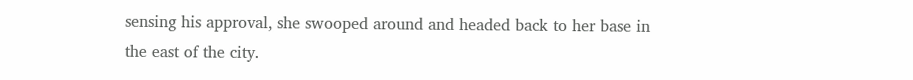sensing his approval, she swooped around and headed back to her base in the east of the city.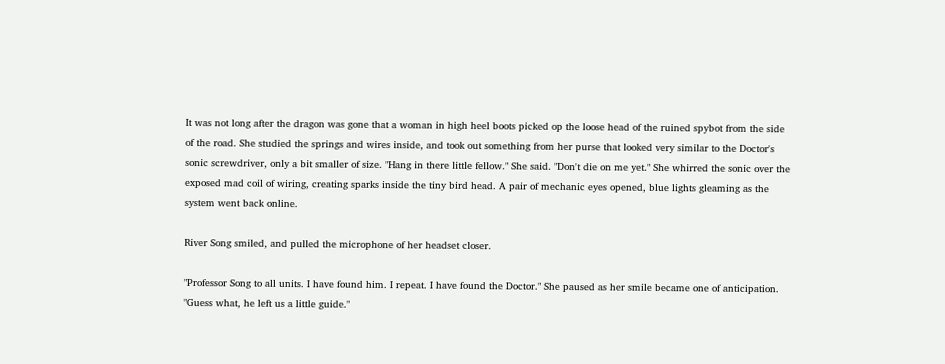It was not long after the dragon was gone that a woman in high heel boots picked op the loose head of the ruined spybot from the side of the road. She studied the springs and wires inside, and took out something from her purse that looked very similar to the Doctor's sonic screwdriver, only a bit smaller of size. "Hang in there little fellow." She said. "Don't die on me yet." She whirred the sonic over the exposed mad coil of wiring, creating sparks inside the tiny bird head. A pair of mechanic eyes opened, blue lights gleaming as the system went back online.

River Song smiled, and pulled the microphone of her headset closer.

"Professor Song to all units. I have found him. I repeat. I have found the Doctor." She paused as her smile became one of anticipation. "Guess what, he left us a little guide."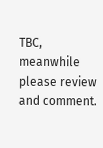TBC, meanwhile please review and comment.